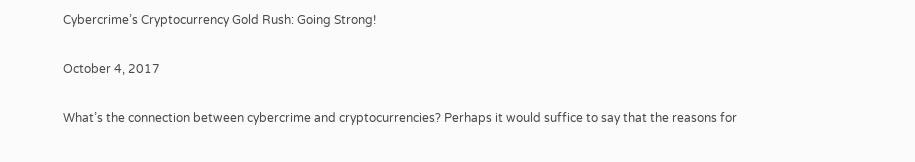Cybercrime’s Cryptocurrency Gold Rush: Going Strong!

October 4, 2017

What’s the connection between cybercrime and cryptocurrencies? Perhaps it would suffice to say that the reasons for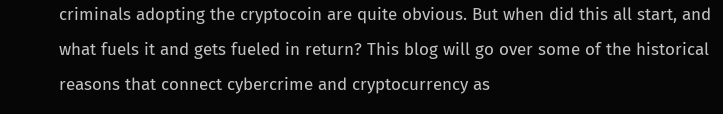criminals adopting the cryptocoin are quite obvious. But when did this all start, and what fuels it and gets fueled in return? This blog will go over some of the historical reasons that connect cybercrime and cryptocurrency as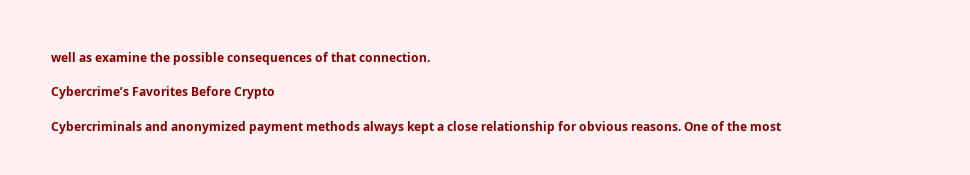well as examine the possible consequences of that connection.

Cybercrime’s Favorites Before Crypto

Cybercriminals and anonymized payment methods always kept a close relationship for obvious reasons. One of the most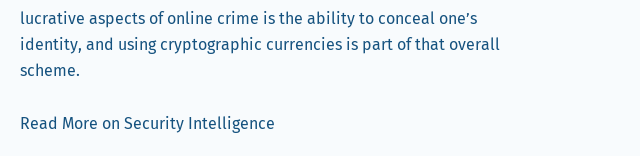lucrative aspects of online crime is the ability to conceal one’s identity, and using cryptographic currencies is part of that overall scheme.

Read More on Security Intelligence